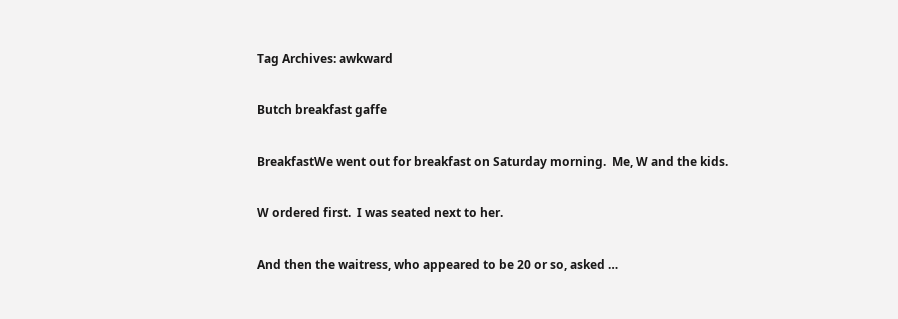Tag Archives: awkward

Butch breakfast gaffe

BreakfastWe went out for breakfast on Saturday morning.  Me, W and the kids.

W ordered first.  I was seated next to her.

And then the waitress, who appeared to be 20 or so, asked …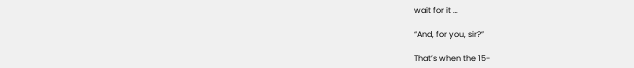wait for it …

“And, for you, sir?”

That’s when the 15-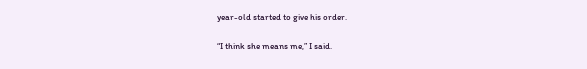year-old started to give his order.

“I think she means me,” I said.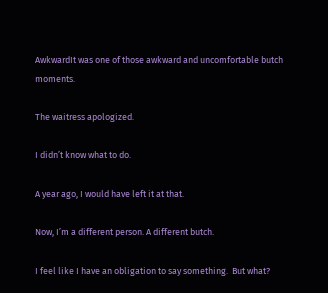AwkwardIt was one of those awkward and uncomfortable butch moments.

The waitress apologized.

I didn’t know what to do.

A year ago, I would have left it at that.

Now, I’m a different person. A different butch.

I feel like I have an obligation to say something.  But what?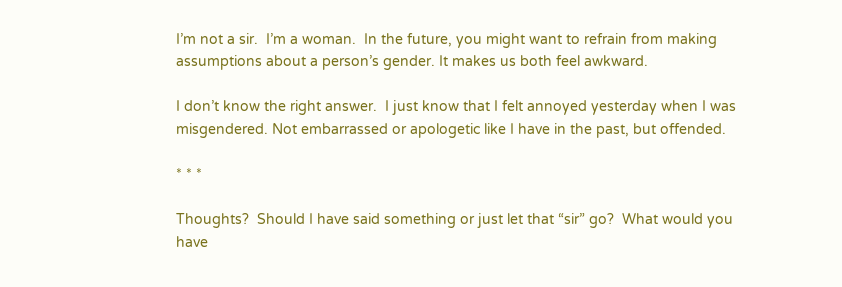I’m not a sir.  I’m a woman.  In the future, you might want to refrain from making assumptions about a person’s gender. It makes us both feel awkward.

I don’t know the right answer.  I just know that I felt annoyed yesterday when I was misgendered. Not embarrassed or apologetic like I have in the past, but offended.

* * *

Thoughts?  Should I have said something or just let that “sir” go?  What would you have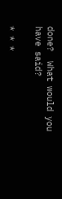done?  What would you have said?

* * *